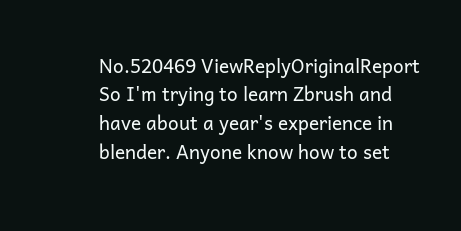No.520469 ViewReplyOriginalReport
So I'm trying to learn Zbrush and have about a year's experience in blender. Anyone know how to set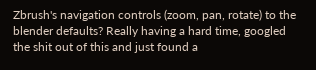Zbrush's navigation controls (zoom, pan, rotate) to the blender defaults? Really having a hard time, googled the shit out of this and just found a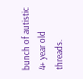bunch of autistic 4+ year old threads.